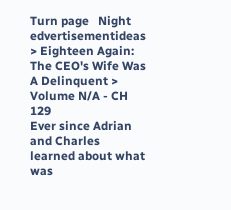Turn page   Night
edvertisementideas > Eighteen Again: The CEO's Wife Was A Delinquent > Volume N/A - CH 129
Ever since Adrian and Charles learned about what was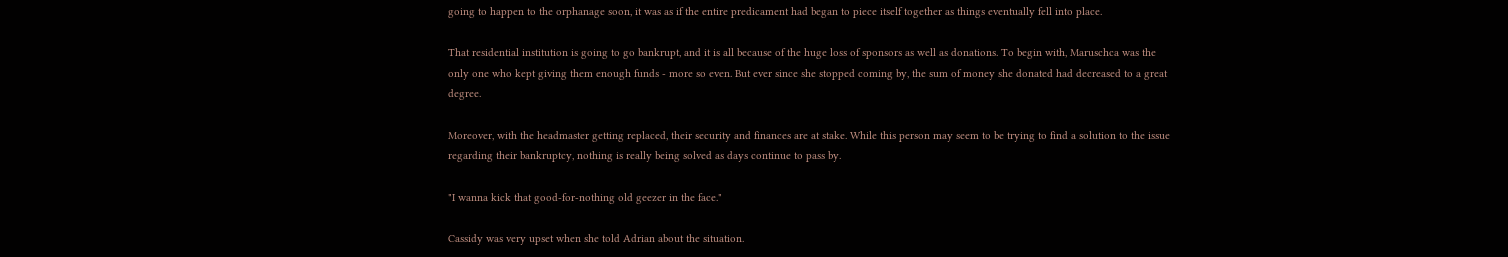going to happen to the orphanage soon, it was as if the entire predicament had began to piece itself together as things eventually fell into place.

That residential institution is going to go bankrupt, and it is all because of the huge loss of sponsors as well as donations. To begin with, Maruschca was the only one who kept giving them enough funds - more so even. But ever since she stopped coming by, the sum of money she donated had decreased to a great degree.

Moreover, with the headmaster getting replaced, their security and finances are at stake. While this person may seem to be trying to find a solution to the issue regarding their bankruptcy, nothing is really being solved as days continue to pass by.

"I wanna kick that good-for-nothing old geezer in the face."

Cassidy was very upset when she told Adrian about the situation.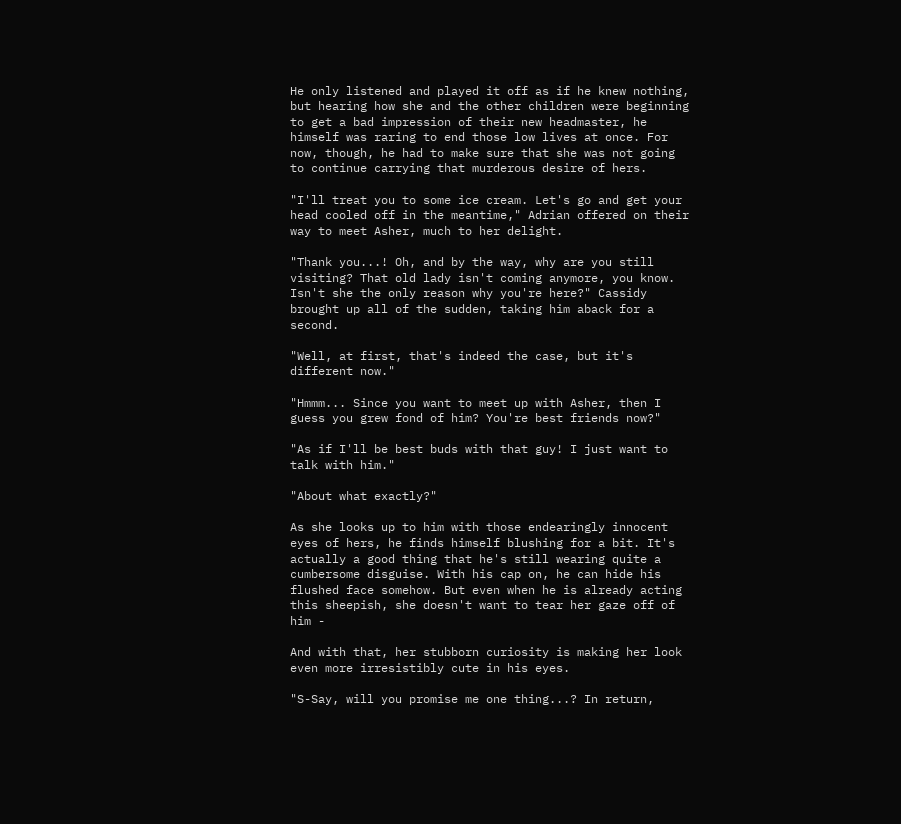He only listened and played it off as if he knew nothing, but hearing how she and the other children were beginning to get a bad impression of their new headmaster, he himself was raring to end those low lives at once. For now, though, he had to make sure that she was not going to continue carrying that murderous desire of hers.

"I'll treat you to some ice cream. Let's go and get your head cooled off in the meantime," Adrian offered on their way to meet Asher, much to her delight.

"Thank you...! Oh, and by the way, why are you still visiting? That old lady isn't coming anymore, you know. Isn't she the only reason why you're here?" Cassidy brought up all of the sudden, taking him aback for a second.

"Well, at first, that's indeed the case, but it's different now."

"Hmmm... Since you want to meet up with Asher, then I guess you grew fond of him? You're best friends now?"

"As if I'll be best buds with that guy! I just want to talk with him."

"About what exactly?"

As she looks up to him with those endearingly innocent eyes of hers, he finds himself blushing for a bit. It's actually a good thing that he's still wearing quite a cumbersome disguise. With his cap on, he can hide his flushed face somehow. But even when he is already acting this sheepish, she doesn't want to tear her gaze off of him -

And with that, her stubborn curiosity is making her look even more irresistibly cute in his eyes.

"S-Say, will you promise me one thing...? In return,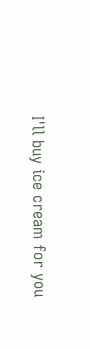I'll buy ice cream for you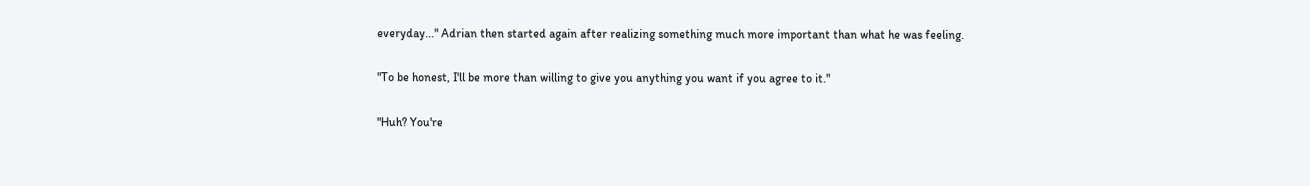everyday..." Adrian then started again after realizing something much more important than what he was feeling.

"To be honest, I'll be more than willing to give you anything you want if you agree to it."

"Huh? You're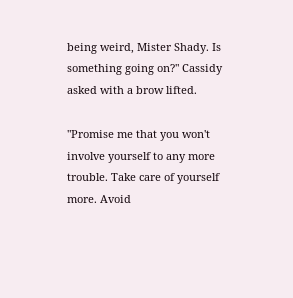being weird, Mister Shady. Is something going on?" Cassidy asked with a brow lifted.

"Promise me that you won't involve yourself to any more trouble. Take care of yourself more. Avoid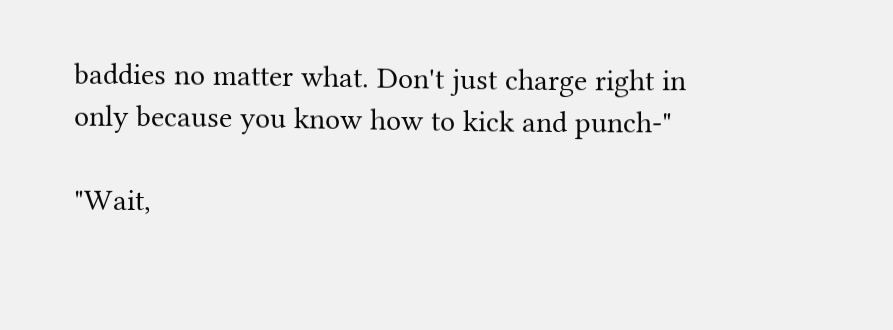baddies no matter what. Don't just charge right in only because you know how to kick and punch-"

"Wait,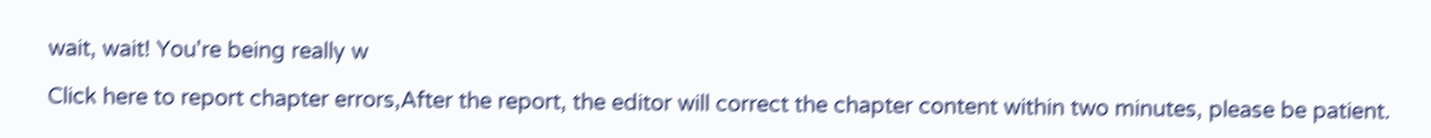wait, wait! You're being really w

Click here to report chapter errors,After the report, the editor will correct the chapter content within two minutes, please be patient.